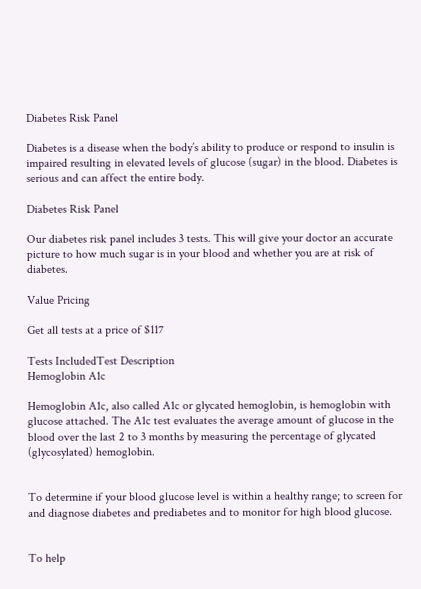Diabetes Risk Panel

Diabetes is a disease when the body’s ability to produce or respond to insulin is impaired resulting in elevated levels of glucose (sugar) in the blood. Diabetes is serious and can affect the entire body.

Diabetes Risk Panel

Our diabetes risk panel includes 3 tests. This will give your doctor an accurate picture to how much sugar is in your blood and whether you are at risk of diabetes.

Value Pricing

Get all tests at a price of $117

Tests IncludedTest Description
Hemoglobin A1c

Hemoglobin A1c, also called A1c or glycated hemoglobin, is hemoglobin with glucose attached. The A1c test evaluates the average amount of glucose in the blood over the last 2 to 3 months by measuring the percentage of glycated (glycosylated) hemoglobin.


To determine if your blood glucose level is within a healthy range; to screen for and diagnose diabetes and prediabetes and to monitor for high blood glucose.


To help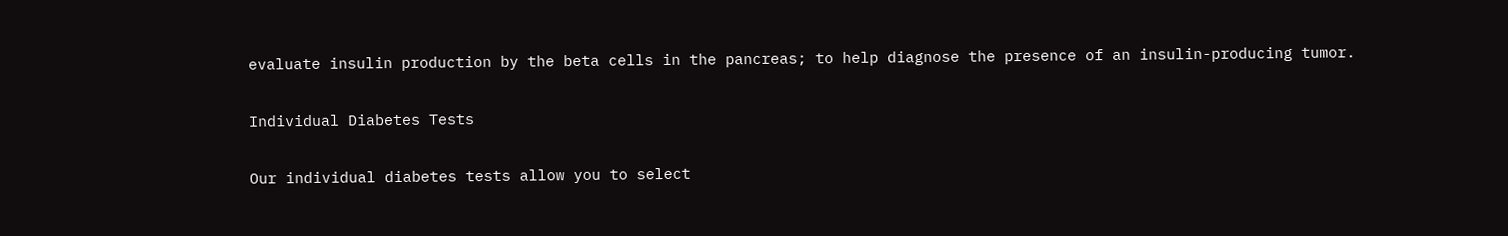evaluate insulin production by the beta cells in the pancreas; to help diagnose the presence of an insulin-producing tumor.

Individual Diabetes Tests

Our individual diabetes tests allow you to select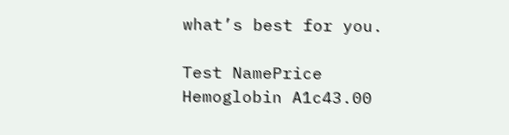what’s best for you.

Test NamePrice
Hemoglobin A1c43.00